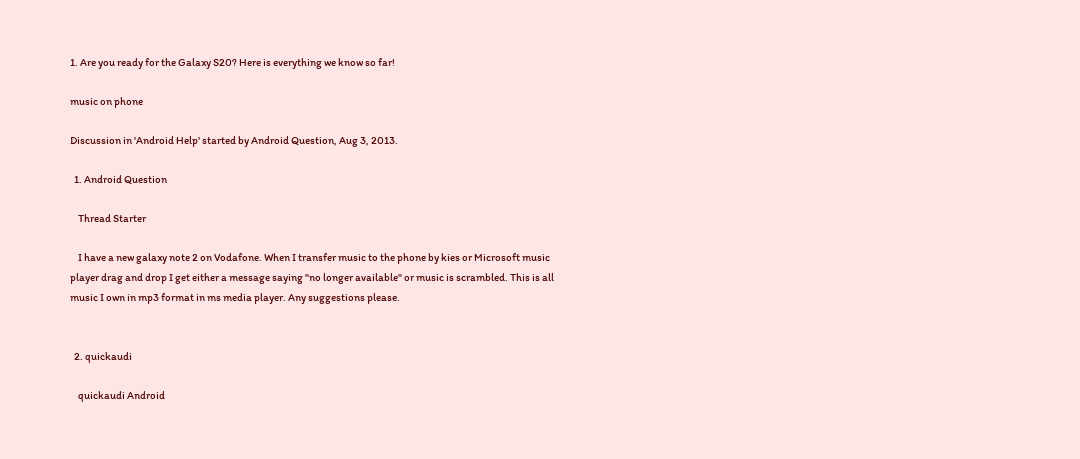1. Are you ready for the Galaxy S20? Here is everything we know so far!

music on phone

Discussion in 'Android Help' started by Android Question, Aug 3, 2013.

  1. Android Question

    Thread Starter

    I have a new galaxy note 2 on Vodafone. When I transfer music to the phone by kies or Microsoft music player drag and drop I get either a message saying "no longer available" or music is scrambled. This is all music I own in mp3 format in ms media player. Any suggestions please.


  2. quickaudi

    quickaudi Android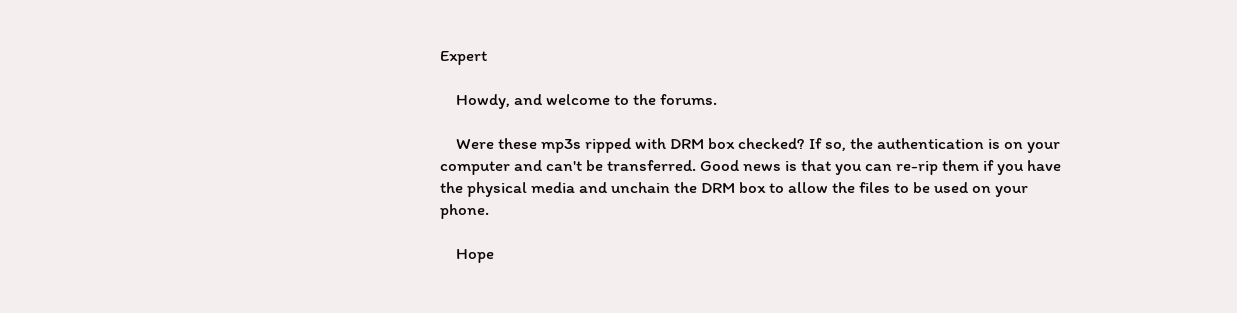Expert

    Howdy, and welcome to the forums.

    Were these mp3s ripped with DRM box checked? If so, the authentication is on your computer and can't be transferred. Good news is that you can re-rip them if you have the physical media and unchain the DRM box to allow the files to be used on your phone.

    Hope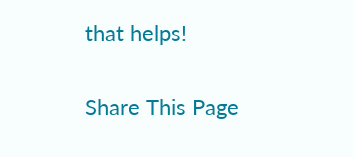that helps!

Share This Page